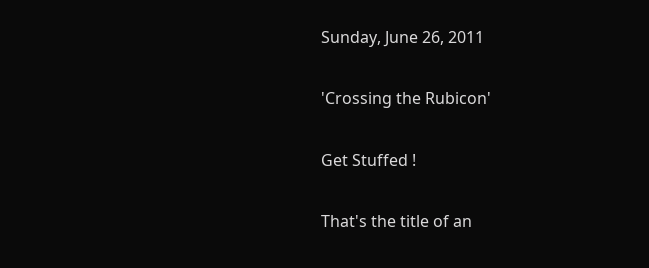Sunday, June 26, 2011

'Crossing the Rubicon'

Get Stuffed !

That's the title of an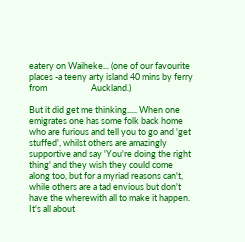eatery on Waiheke... (one of our favourite places -a teeny arty island 40 mins by ferry from                      Auckland.)

But it did get me thinking..... When one emigrates one has some folk back home who are furious and tell you to go and 'get stuffed', whilst others are amazingly supportive and say 'You're doing the right thing' and they wish they could come along too, but for a myriad reasons can't, while others are a tad envious but don't have the wherewith all to make it happen. It's all about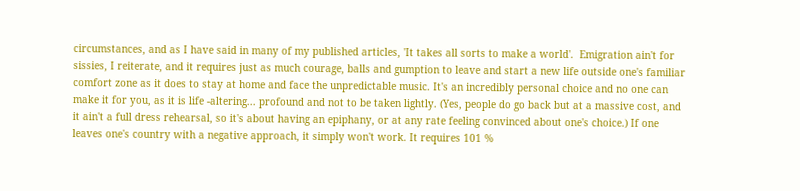circumstances, and as I have said in many of my published articles, 'It takes all sorts to make a world'.  Emigration ain't for sissies, I reiterate, and it requires just as much courage, balls and gumption to leave and start a new life outside one's familiar comfort zone as it does to stay at home and face the unpredictable music. It's an incredibly personal choice and no one can make it for you, as it is life -altering... profound and not to be taken lightly. (Yes, people do go back but at a massive cost, and it ain't a full dress rehearsal, so it's about having an epiphany, or at any rate feeling convinced about one's choice.) If one leaves one's country with a negative approach, it simply won't work. It requires 101 %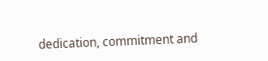dedication, commitment and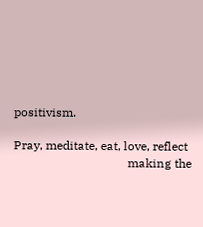positivism.

Pray, meditate, eat, love, reflect
                                      making the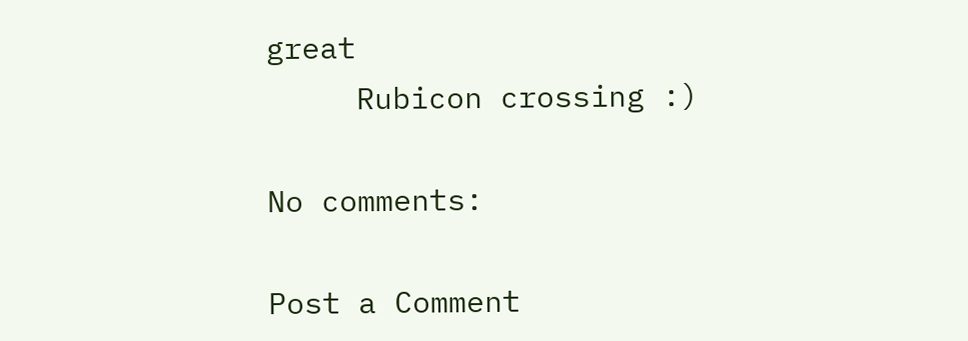great
     Rubicon crossing :)

No comments:

Post a Comment